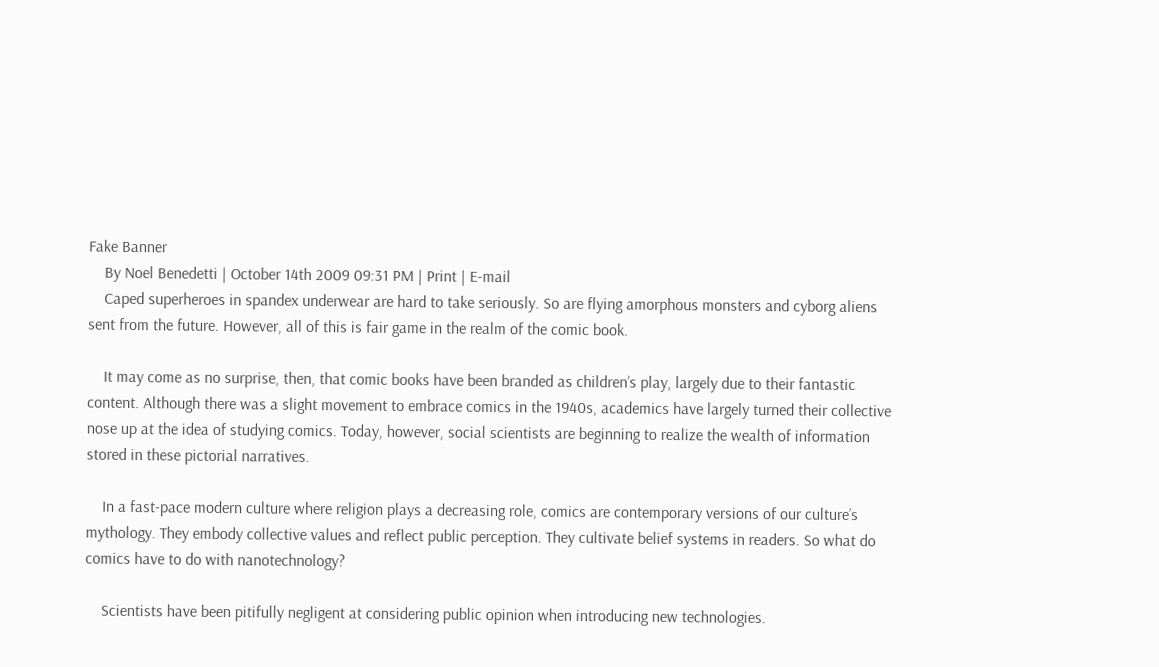Fake Banner
    By Noel Benedetti | October 14th 2009 09:31 PM | Print | E-mail
    Caped superheroes in spandex underwear are hard to take seriously. So are flying amorphous monsters and cyborg aliens sent from the future. However, all of this is fair game in the realm of the comic book.

    It may come as no surprise, then, that comic books have been branded as children’s play, largely due to their fantastic content. Although there was a slight movement to embrace comics in the 1940s, academics have largely turned their collective nose up at the idea of studying comics. Today, however, social scientists are beginning to realize the wealth of information stored in these pictorial narratives.

    In a fast-pace modern culture where religion plays a decreasing role, comics are contemporary versions of our culture’s mythology. They embody collective values and reflect public perception. They cultivate belief systems in readers. So what do comics have to do with nanotechnology?

    Scientists have been pitifully negligent at considering public opinion when introducing new technologies.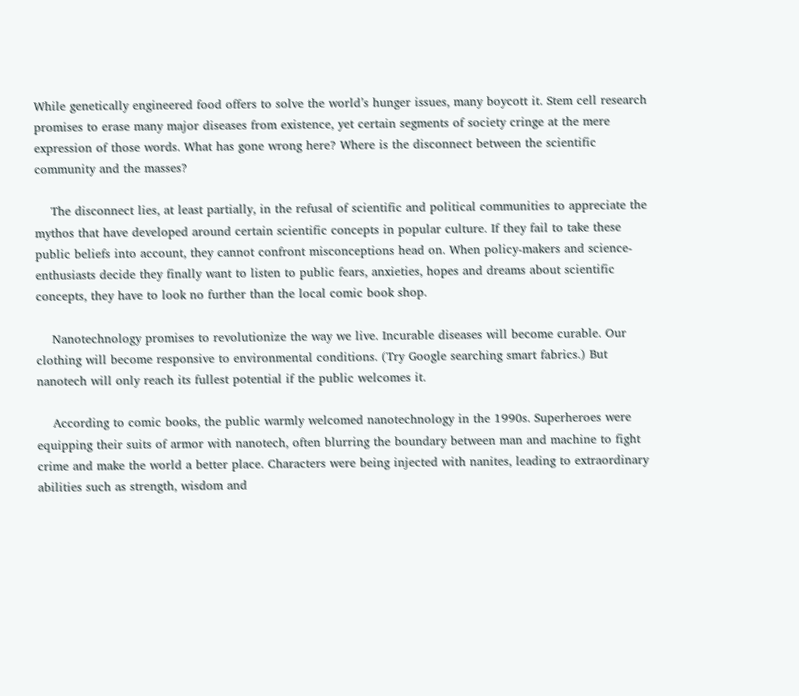While genetically engineered food offers to solve the world’s hunger issues, many boycott it. Stem cell research promises to erase many major diseases from existence, yet certain segments of society cringe at the mere expression of those words. What has gone wrong here? Where is the disconnect between the scientific community and the masses?

    The disconnect lies, at least partially, in the refusal of scientific and political communities to appreciate the mythos that have developed around certain scientific concepts in popular culture. If they fail to take these public beliefs into account, they cannot confront misconceptions head on. When policy-makers and science-enthusiasts decide they finally want to listen to public fears, anxieties, hopes and dreams about scientific concepts, they have to look no further than the local comic book shop.

    Nanotechnology promises to revolutionize the way we live. Incurable diseases will become curable. Our clothing will become responsive to environmental conditions. (Try Google searching smart fabrics.) But nanotech will only reach its fullest potential if the public welcomes it.

    According to comic books, the public warmly welcomed nanotechnology in the 1990s. Superheroes were equipping their suits of armor with nanotech, often blurring the boundary between man and machine to fight crime and make the world a better place. Characters were being injected with nanites, leading to extraordinary abilities such as strength, wisdom and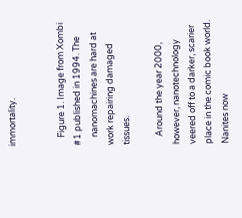immortality.


    Figure 1. Image from Xombi #1 published in 1994. The
    nanomachines are hard at work repairing damaged tissues.

    Around the year 2000, however, nanotechnology veered off to a darker, scarier place in the comic book world. Nanites now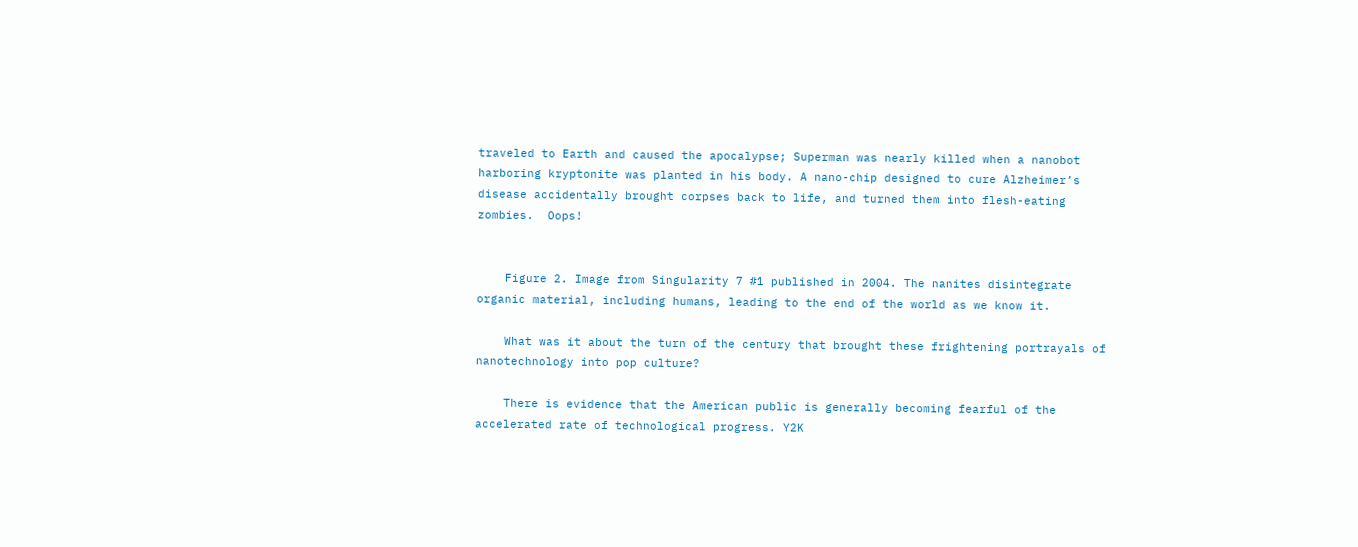traveled to Earth and caused the apocalypse; Superman was nearly killed when a nanobot harboring kryptonite was planted in his body. A nano-chip designed to cure Alzheimer’s disease accidentally brought corpses back to life, and turned them into flesh-eating zombies.  Oops!


    Figure 2. Image from Singularity 7 #1 published in 2004. The nanites disintegrate organic material, including humans, leading to the end of the world as we know it.

    What was it about the turn of the century that brought these frightening portrayals of nanotechnology into pop culture?

    There is evidence that the American public is generally becoming fearful of the accelerated rate of technological progress. Y2K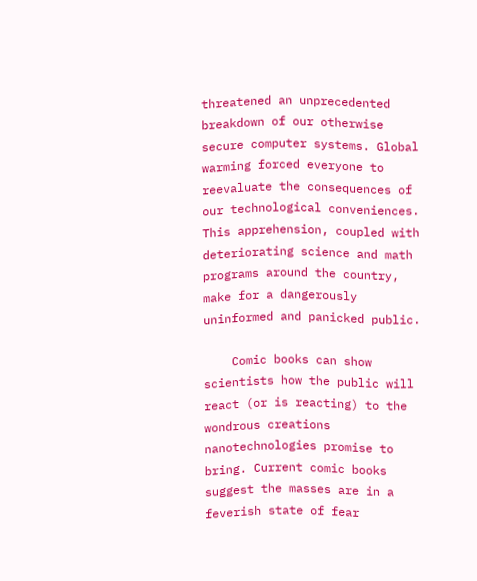threatened an unprecedented breakdown of our otherwise secure computer systems. Global warming forced everyone to reevaluate the consequences of our technological conveniences. This apprehension, coupled with deteriorating science and math programs around the country, make for a dangerously uninformed and panicked public.

    Comic books can show scientists how the public will react (or is reacting) to the wondrous creations nanotechnologies promise to bring. Current comic books suggest the masses are in a feverish state of fear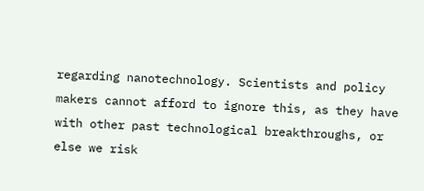regarding nanotechnology. Scientists and policy makers cannot afford to ignore this, as they have with other past technological breakthroughs, or else we risk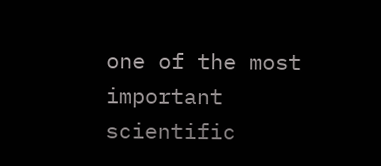one of the most important scientific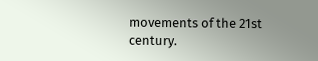movements of the 21st century.